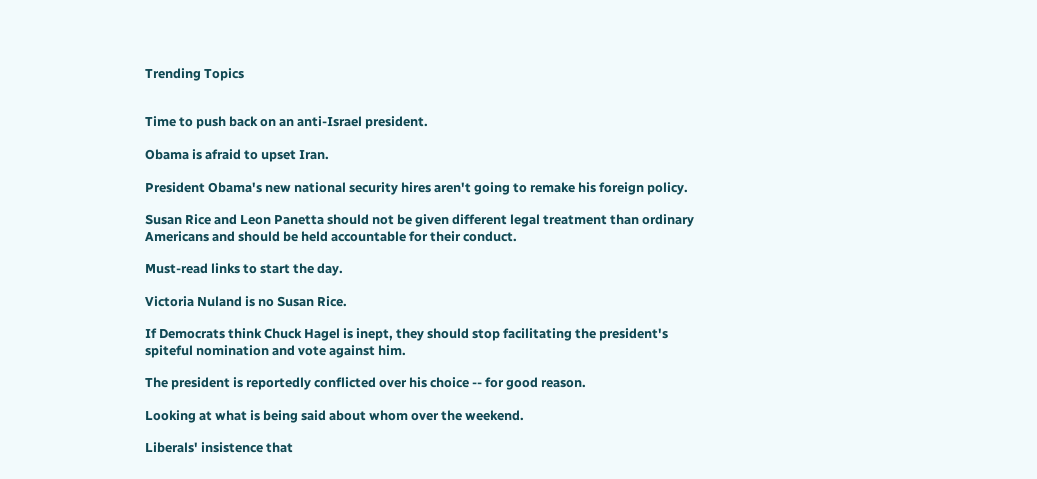Trending Topics


Time to push back on an anti-Israel president.

Obama is afraid to upset Iran.

President Obama's new national security hires aren't going to remake his foreign policy.

Susan Rice and Leon Panetta should not be given different legal treatment than ordinary Americans and should be held accountable for their conduct.

Must-read links to start the day.

Victoria Nuland is no Susan Rice.

If Democrats think Chuck Hagel is inept, they should stop facilitating the president's spiteful nomination and vote against him.

The president is reportedly conflicted over his choice -- for good reason.

Looking at what is being said about whom over the weekend.

Liberals' insistence that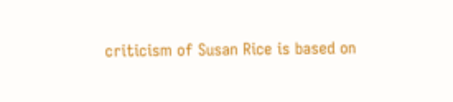criticism of Susan Rice is based on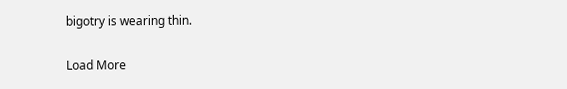bigotry is wearing thin.

Load More